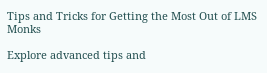Tips and Tricks for Getting the Most Out of LMS Monks

Explore advanced tips and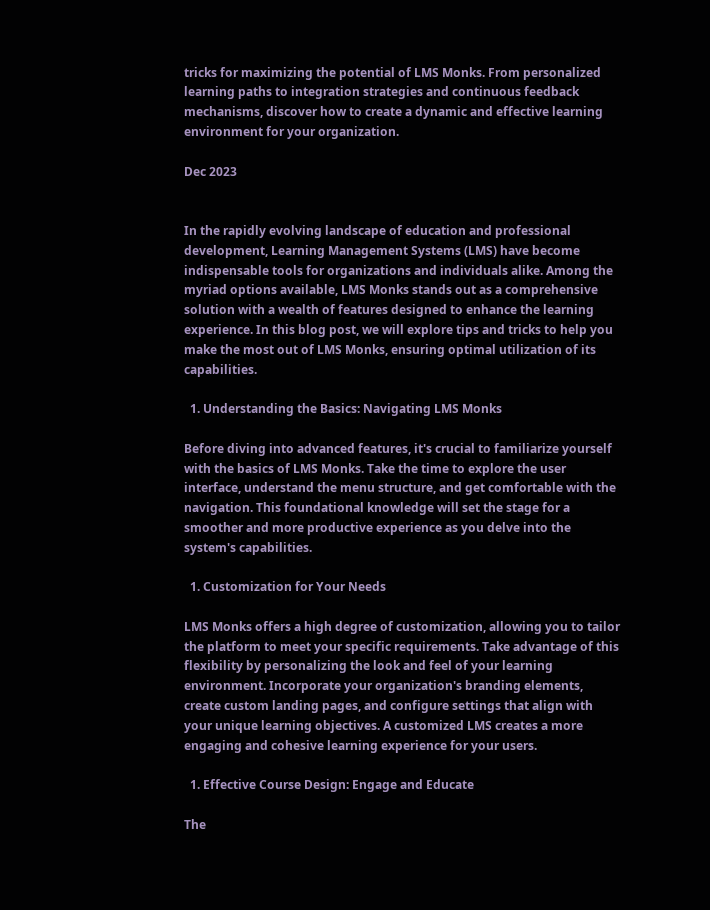tricks for maximizing the potential of LMS Monks. From personalized learning paths to integration strategies and continuous feedback mechanisms, discover how to create a dynamic and effective learning environment for your organization.

Dec 2023


In the rapidly evolving landscape of education and professional development, Learning Management Systems (LMS) have become indispensable tools for organizations and individuals alike. Among the myriad options available, LMS Monks stands out as a comprehensive solution with a wealth of features designed to enhance the learning experience. In this blog post, we will explore tips and tricks to help you make the most out of LMS Monks, ensuring optimal utilization of its capabilities.

  1. Understanding the Basics: Navigating LMS Monks

Before diving into advanced features, it's crucial to familiarize yourself with the basics of LMS Monks. Take the time to explore the user interface, understand the menu structure, and get comfortable with the navigation. This foundational knowledge will set the stage for a smoother and more productive experience as you delve into the system's capabilities.

  1. Customization for Your Needs

LMS Monks offers a high degree of customization, allowing you to tailor the platform to meet your specific requirements. Take advantage of this flexibility by personalizing the look and feel of your learning environment. Incorporate your organization's branding elements, create custom landing pages, and configure settings that align with your unique learning objectives. A customized LMS creates a more engaging and cohesive learning experience for your users.

  1. Effective Course Design: Engage and Educate

The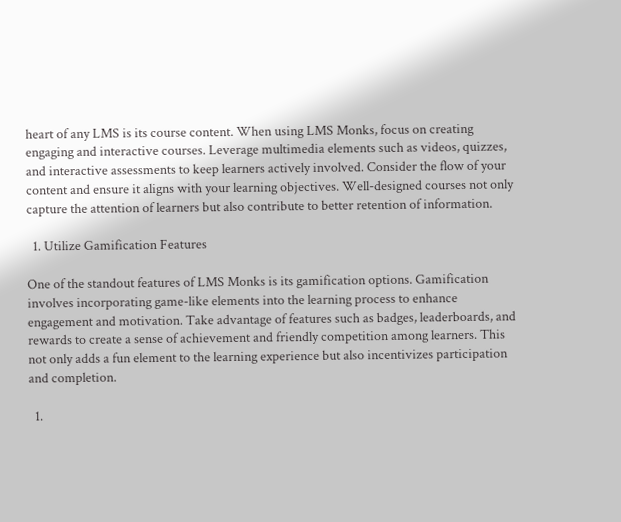heart of any LMS is its course content. When using LMS Monks, focus on creating engaging and interactive courses. Leverage multimedia elements such as videos, quizzes, and interactive assessments to keep learners actively involved. Consider the flow of your content and ensure it aligns with your learning objectives. Well-designed courses not only capture the attention of learners but also contribute to better retention of information.

  1. Utilize Gamification Features

One of the standout features of LMS Monks is its gamification options. Gamification involves incorporating game-like elements into the learning process to enhance engagement and motivation. Take advantage of features such as badges, leaderboards, and rewards to create a sense of achievement and friendly competition among learners. This not only adds a fun element to the learning experience but also incentivizes participation and completion.

  1.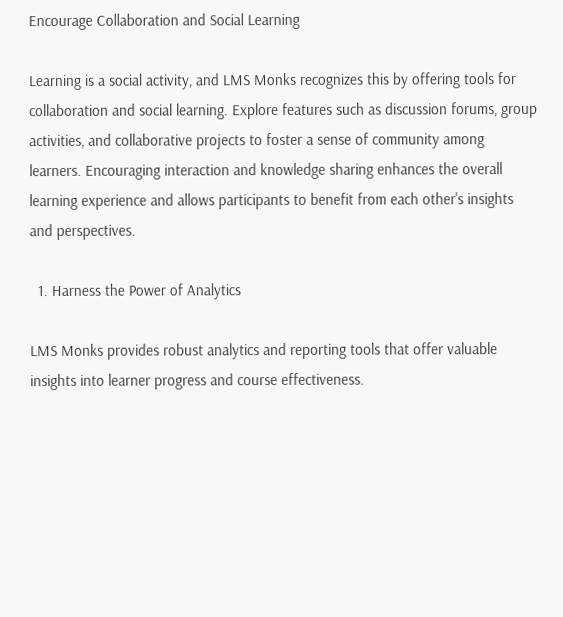Encourage Collaboration and Social Learning

Learning is a social activity, and LMS Monks recognizes this by offering tools for collaboration and social learning. Explore features such as discussion forums, group activities, and collaborative projects to foster a sense of community among learners. Encouraging interaction and knowledge sharing enhances the overall learning experience and allows participants to benefit from each other's insights and perspectives.

  1. Harness the Power of Analytics

LMS Monks provides robust analytics and reporting tools that offer valuable insights into learner progress and course effectiveness.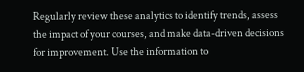Regularly review these analytics to identify trends, assess the impact of your courses, and make data-driven decisions for improvement. Use the information to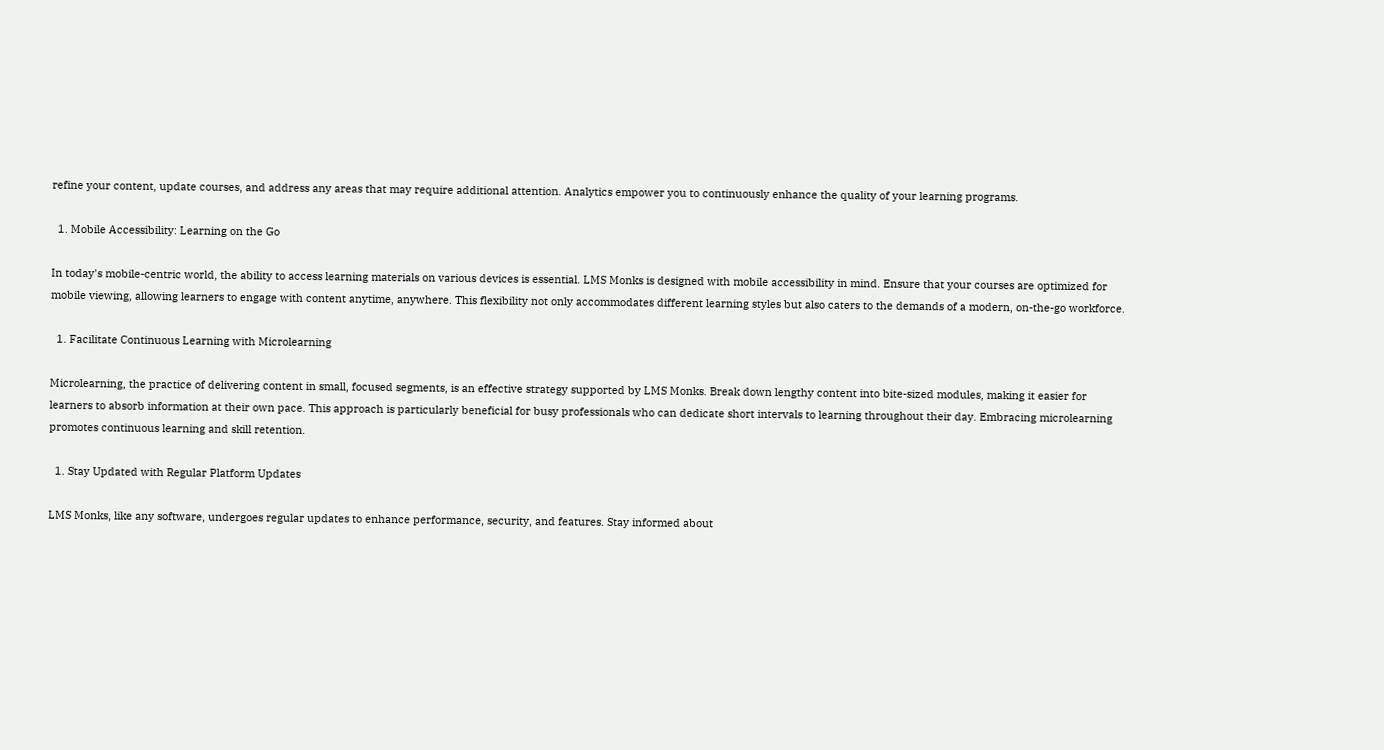refine your content, update courses, and address any areas that may require additional attention. Analytics empower you to continuously enhance the quality of your learning programs.

  1. Mobile Accessibility: Learning on the Go

In today's mobile-centric world, the ability to access learning materials on various devices is essential. LMS Monks is designed with mobile accessibility in mind. Ensure that your courses are optimized for mobile viewing, allowing learners to engage with content anytime, anywhere. This flexibility not only accommodates different learning styles but also caters to the demands of a modern, on-the-go workforce.

  1. Facilitate Continuous Learning with Microlearning

Microlearning, the practice of delivering content in small, focused segments, is an effective strategy supported by LMS Monks. Break down lengthy content into bite-sized modules, making it easier for learners to absorb information at their own pace. This approach is particularly beneficial for busy professionals who can dedicate short intervals to learning throughout their day. Embracing microlearning promotes continuous learning and skill retention.

  1. Stay Updated with Regular Platform Updates

LMS Monks, like any software, undergoes regular updates to enhance performance, security, and features. Stay informed about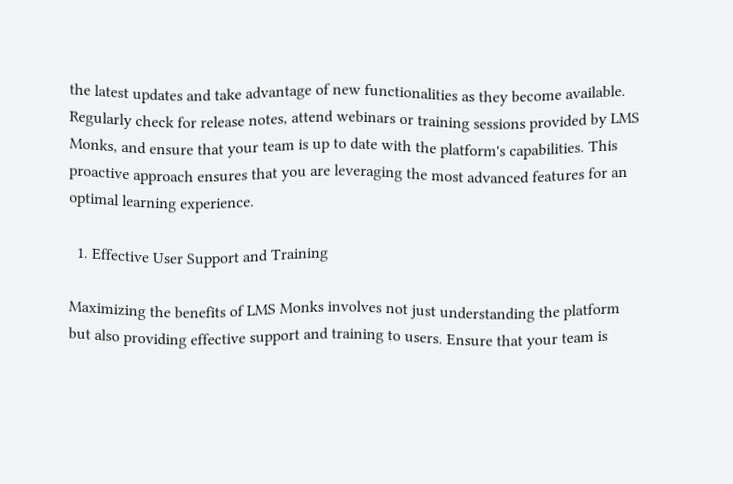the latest updates and take advantage of new functionalities as they become available. Regularly check for release notes, attend webinars or training sessions provided by LMS Monks, and ensure that your team is up to date with the platform's capabilities. This proactive approach ensures that you are leveraging the most advanced features for an optimal learning experience.

  1. Effective User Support and Training

Maximizing the benefits of LMS Monks involves not just understanding the platform but also providing effective support and training to users. Ensure that your team is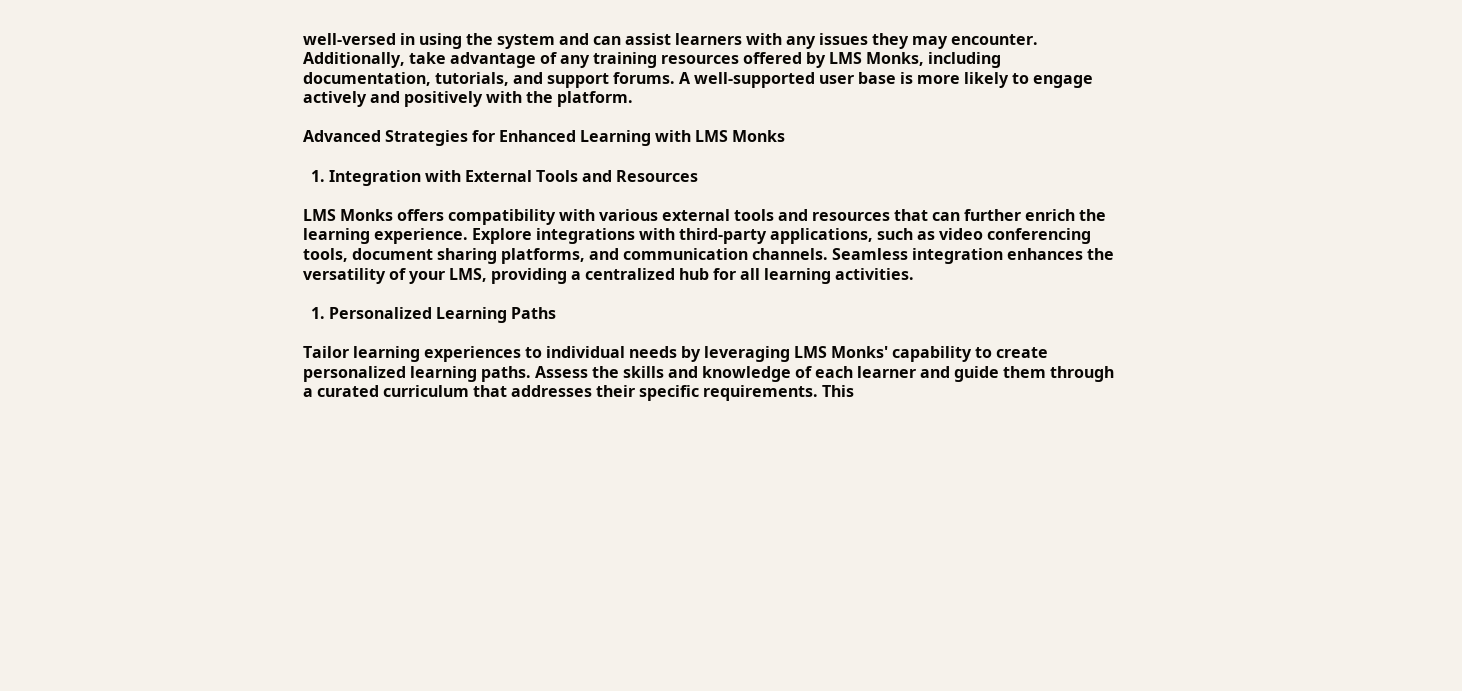well-versed in using the system and can assist learners with any issues they may encounter. Additionally, take advantage of any training resources offered by LMS Monks, including documentation, tutorials, and support forums. A well-supported user base is more likely to engage actively and positively with the platform.

Advanced Strategies for Enhanced Learning with LMS Monks

  1. Integration with External Tools and Resources

LMS Monks offers compatibility with various external tools and resources that can further enrich the learning experience. Explore integrations with third-party applications, such as video conferencing tools, document sharing platforms, and communication channels. Seamless integration enhances the versatility of your LMS, providing a centralized hub for all learning activities.

  1. Personalized Learning Paths

Tailor learning experiences to individual needs by leveraging LMS Monks' capability to create personalized learning paths. Assess the skills and knowledge of each learner and guide them through a curated curriculum that addresses their specific requirements. This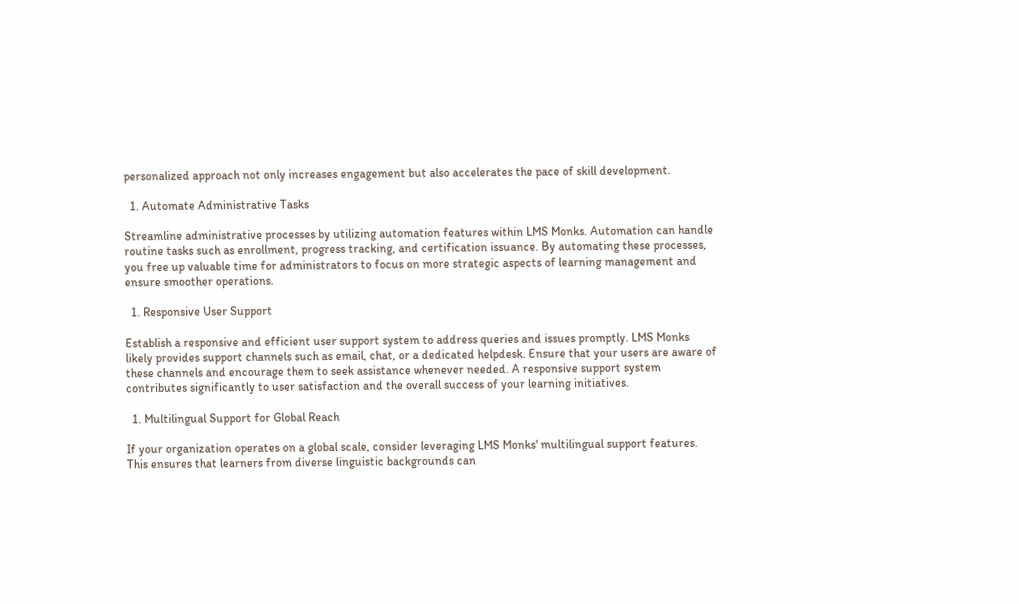personalized approach not only increases engagement but also accelerates the pace of skill development.

  1. Automate Administrative Tasks

Streamline administrative processes by utilizing automation features within LMS Monks. Automation can handle routine tasks such as enrollment, progress tracking, and certification issuance. By automating these processes, you free up valuable time for administrators to focus on more strategic aspects of learning management and ensure smoother operations.

  1. Responsive User Support

Establish a responsive and efficient user support system to address queries and issues promptly. LMS Monks likely provides support channels such as email, chat, or a dedicated helpdesk. Ensure that your users are aware of these channels and encourage them to seek assistance whenever needed. A responsive support system contributes significantly to user satisfaction and the overall success of your learning initiatives.

  1. Multilingual Support for Global Reach

If your organization operates on a global scale, consider leveraging LMS Monks' multilingual support features. This ensures that learners from diverse linguistic backgrounds can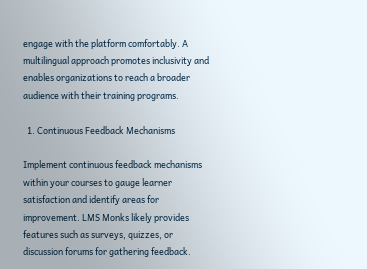engage with the platform comfortably. A multilingual approach promotes inclusivity and enables organizations to reach a broader audience with their training programs.

  1. Continuous Feedback Mechanisms

Implement continuous feedback mechanisms within your courses to gauge learner satisfaction and identify areas for improvement. LMS Monks likely provides features such as surveys, quizzes, or discussion forums for gathering feedback.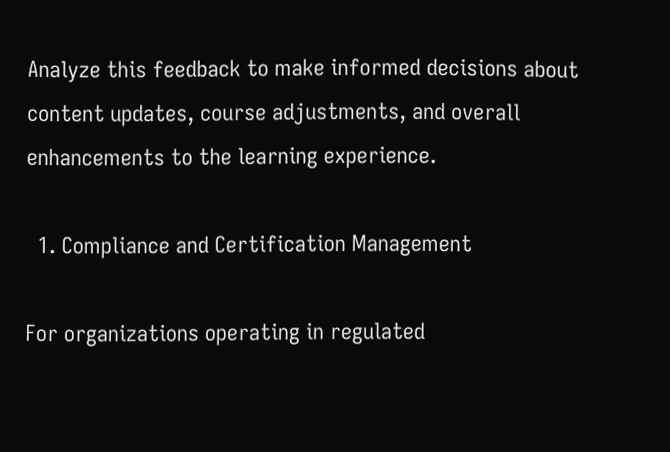Analyze this feedback to make informed decisions about content updates, course adjustments, and overall enhancements to the learning experience.

  1. Compliance and Certification Management

For organizations operating in regulated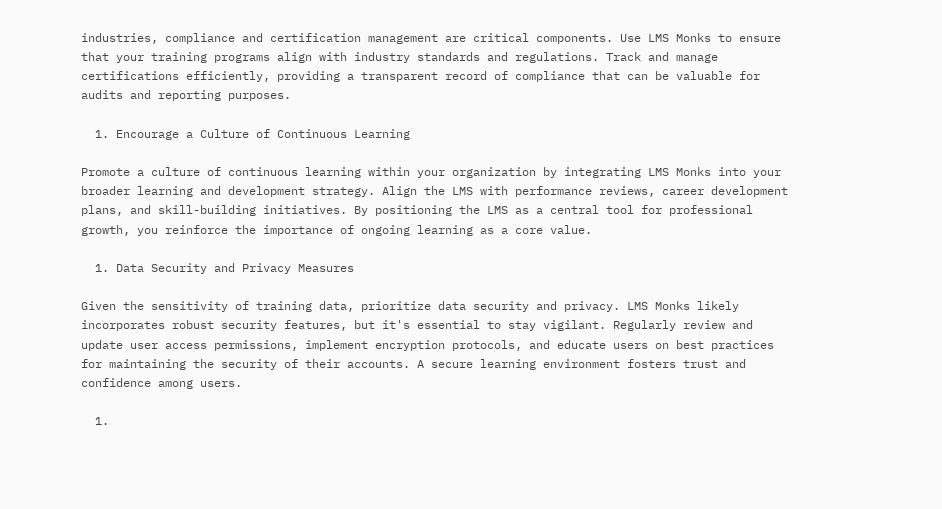industries, compliance and certification management are critical components. Use LMS Monks to ensure that your training programs align with industry standards and regulations. Track and manage certifications efficiently, providing a transparent record of compliance that can be valuable for audits and reporting purposes.

  1. Encourage a Culture of Continuous Learning

Promote a culture of continuous learning within your organization by integrating LMS Monks into your broader learning and development strategy. Align the LMS with performance reviews, career development plans, and skill-building initiatives. By positioning the LMS as a central tool for professional growth, you reinforce the importance of ongoing learning as a core value.

  1. Data Security and Privacy Measures

Given the sensitivity of training data, prioritize data security and privacy. LMS Monks likely incorporates robust security features, but it's essential to stay vigilant. Regularly review and update user access permissions, implement encryption protocols, and educate users on best practices for maintaining the security of their accounts. A secure learning environment fosters trust and confidence among users.

  1.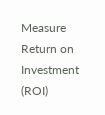Measure Return on Investment (ROI)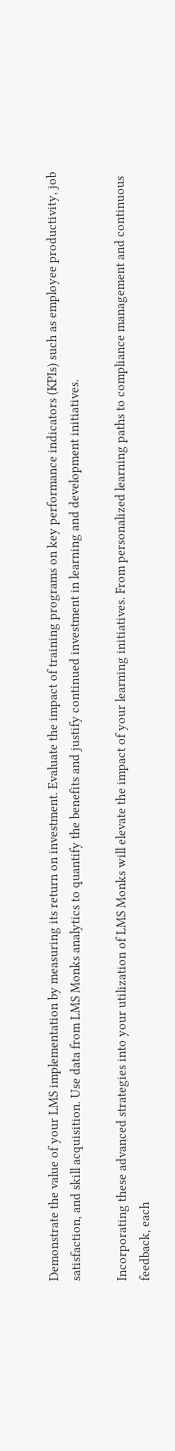Demonstrate the value of your LMS implementation by measuring its return on investment. Evaluate the impact of training programs on key performance indicators (KPIs) such as employee productivity, job satisfaction, and skill acquisition. Use data from LMS Monks analytics to quantify the benefits and justify continued investment in learning and development initiatives.

Incorporating these advanced strategies into your utilization of LMS Monks will elevate the impact of your learning initiatives. From personalized learning paths to compliance management and continuous feedback, each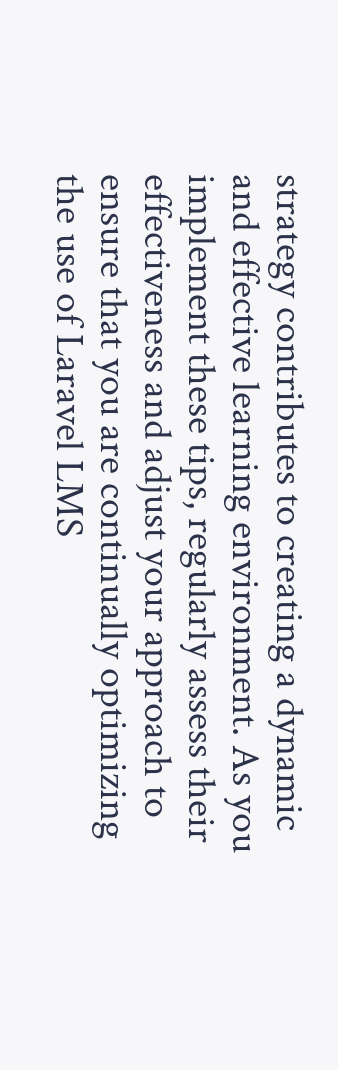strategy contributes to creating a dynamic and effective learning environment. As you implement these tips, regularly assess their effectiveness and adjust your approach to ensure that you are continually optimizing the use of Laravel LMS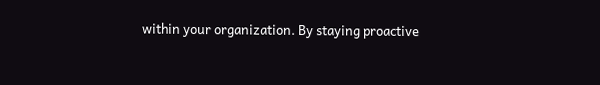within your organization. By staying proactive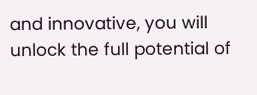and innovative, you will unlock the full potential of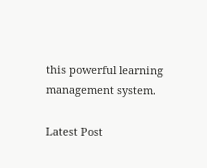this powerful learning management system.

Latest Post